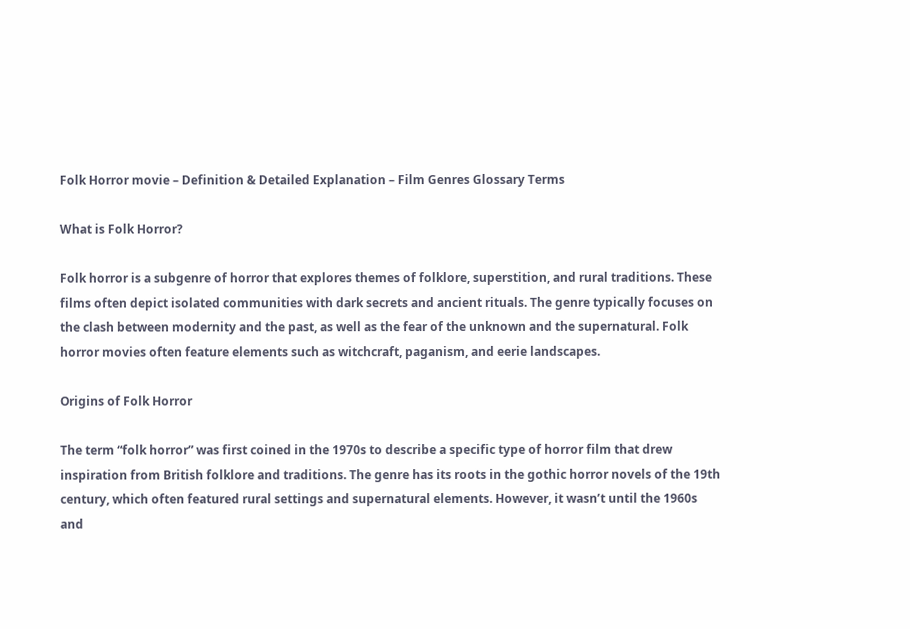Folk Horror movie – Definition & Detailed Explanation – Film Genres Glossary Terms

What is Folk Horror?

Folk horror is a subgenre of horror that explores themes of folklore, superstition, and rural traditions. These films often depict isolated communities with dark secrets and ancient rituals. The genre typically focuses on the clash between modernity and the past, as well as the fear of the unknown and the supernatural. Folk horror movies often feature elements such as witchcraft, paganism, and eerie landscapes.

Origins of Folk Horror

The term “folk horror” was first coined in the 1970s to describe a specific type of horror film that drew inspiration from British folklore and traditions. The genre has its roots in the gothic horror novels of the 19th century, which often featured rural settings and supernatural elements. However, it wasn’t until the 1960s and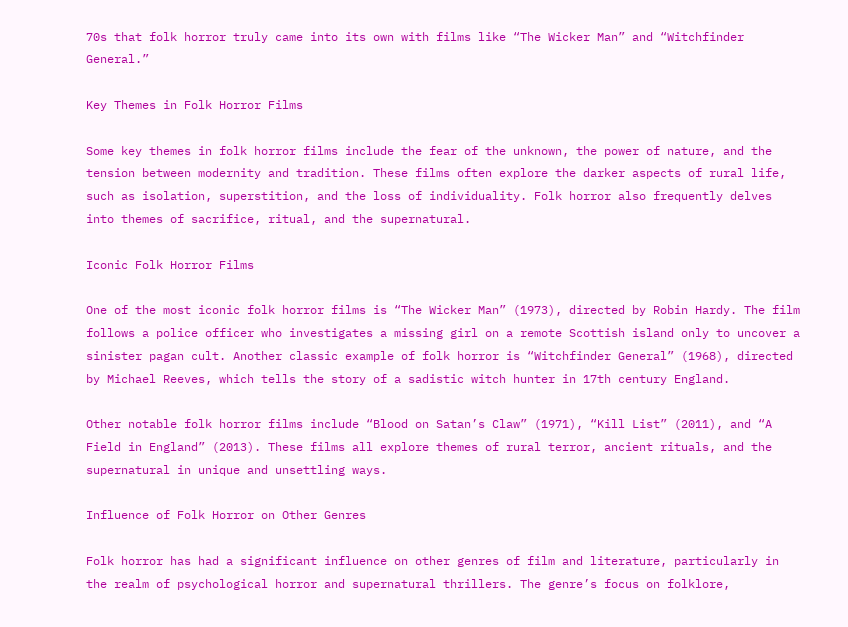70s that folk horror truly came into its own with films like “The Wicker Man” and “Witchfinder General.”

Key Themes in Folk Horror Films

Some key themes in folk horror films include the fear of the unknown, the power of nature, and the tension between modernity and tradition. These films often explore the darker aspects of rural life, such as isolation, superstition, and the loss of individuality. Folk horror also frequently delves into themes of sacrifice, ritual, and the supernatural.

Iconic Folk Horror Films

One of the most iconic folk horror films is “The Wicker Man” (1973), directed by Robin Hardy. The film follows a police officer who investigates a missing girl on a remote Scottish island only to uncover a sinister pagan cult. Another classic example of folk horror is “Witchfinder General” (1968), directed by Michael Reeves, which tells the story of a sadistic witch hunter in 17th century England.

Other notable folk horror films include “Blood on Satan’s Claw” (1971), “Kill List” (2011), and “A Field in England” (2013). These films all explore themes of rural terror, ancient rituals, and the supernatural in unique and unsettling ways.

Influence of Folk Horror on Other Genres

Folk horror has had a significant influence on other genres of film and literature, particularly in the realm of psychological horror and supernatural thrillers. The genre’s focus on folklore,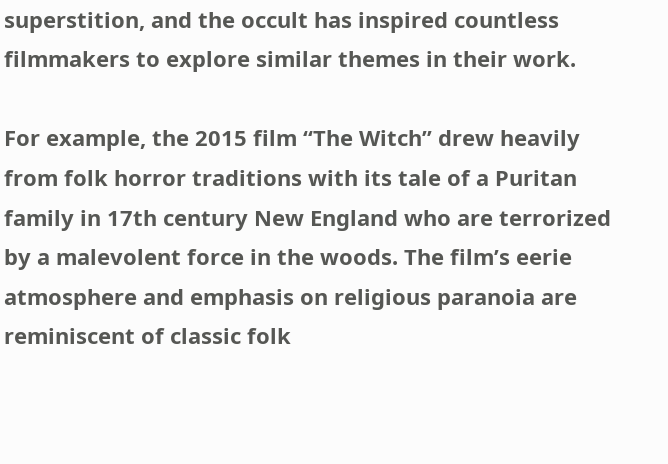superstition, and the occult has inspired countless filmmakers to explore similar themes in their work.

For example, the 2015 film “The Witch” drew heavily from folk horror traditions with its tale of a Puritan family in 17th century New England who are terrorized by a malevolent force in the woods. The film’s eerie atmosphere and emphasis on religious paranoia are reminiscent of classic folk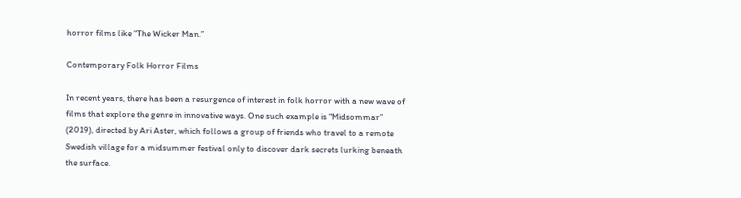horror films like “The Wicker Man.”

Contemporary Folk Horror Films

In recent years, there has been a resurgence of interest in folk horror with a new wave of films that explore the genre in innovative ways. One such example is “Midsommar” (2019), directed by Ari Aster, which follows a group of friends who travel to a remote Swedish village for a midsummer festival only to discover dark secrets lurking beneath the surface.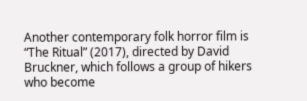Another contemporary folk horror film is “The Ritual” (2017), directed by David Bruckner, which follows a group of hikers who become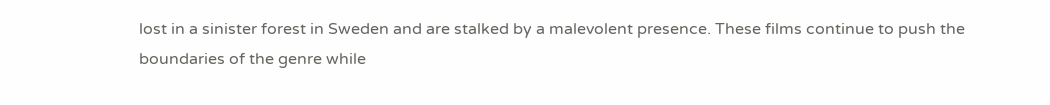lost in a sinister forest in Sweden and are stalked by a malevolent presence. These films continue to push the boundaries of the genre while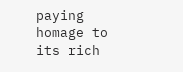paying homage to its rich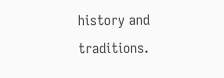history and traditions.